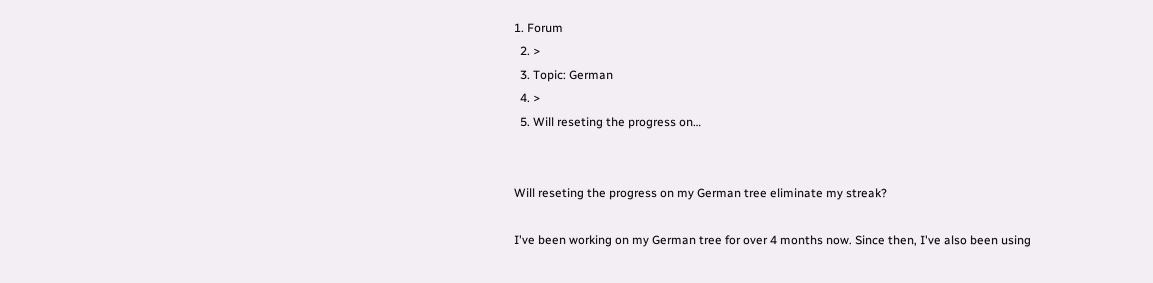1. Forum
  2. >
  3. Topic: German
  4. >
  5. Will reseting the progress on…


Will reseting the progress on my German tree eliminate my streak?

I've been working on my German tree for over 4 months now. Since then, I've also been using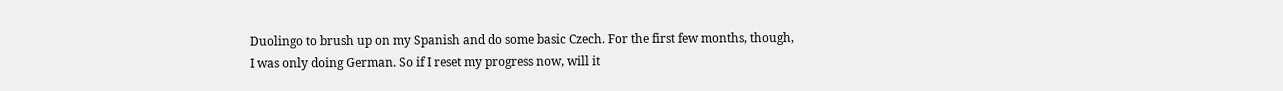Duolingo to brush up on my Spanish and do some basic Czech. For the first few months, though, I was only doing German. So if I reset my progress now, will it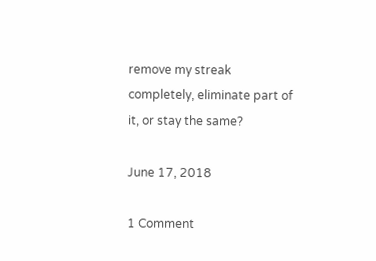remove my streak completely, eliminate part of it, or stay the same?

June 17, 2018

1 Comment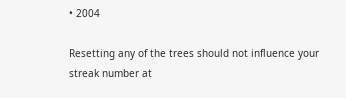• 2004

Resetting any of the trees should not influence your streak number at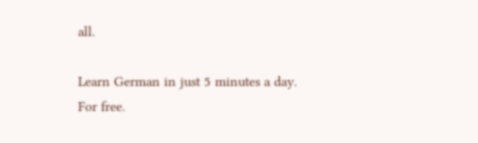all.

Learn German in just 5 minutes a day. For free.